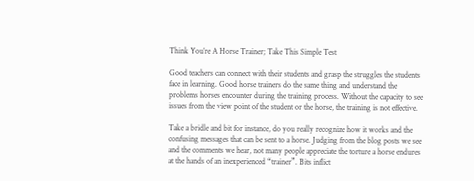Think You’re A Horse Trainer; Take This Simple Test

Good teachers can connect with their students and grasp the struggles the students face in learning. Good horse trainers do the same thing and understand the problems horses encounter during the training process. Without the capacity to see issues from the view point of the student or the horse, the training is not effective.

Take a bridle and bit for instance, do you really recognize how it works and the confusing messages that can be sent to a horse. Judging from the blog posts we see and the comments we hear, not many people appreciate the torture a horse endures at the hands of an inexperienced “trainer”. Bits inflict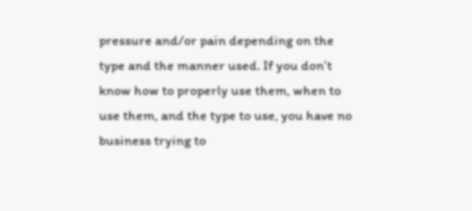pressure and/or pain depending on the type and the manner used. If you don’t know how to properly use them, when to use them, and the type to use, you have no business trying to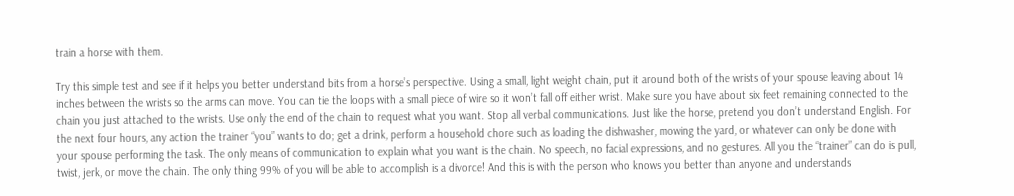train a horse with them.

Try this simple test and see if it helps you better understand bits from a horse’s perspective. Using a small, light weight chain, put it around both of the wrists of your spouse leaving about 14 inches between the wrists so the arms can move. You can tie the loops with a small piece of wire so it won’t fall off either wrist. Make sure you have about six feet remaining connected to the chain you just attached to the wrists. Use only the end of the chain to request what you want. Stop all verbal communications. Just like the horse, pretend you don’t understand English. For the next four hours, any action the trainer “you” wants to do; get a drink, perform a household chore such as loading the dishwasher, mowing the yard, or whatever can only be done with your spouse performing the task. The only means of communication to explain what you want is the chain. No speech, no facial expressions, and no gestures. All you the “trainer” can do is pull, twist, jerk, or move the chain. The only thing 99% of you will be able to accomplish is a divorce! And this is with the person who knows you better than anyone and understands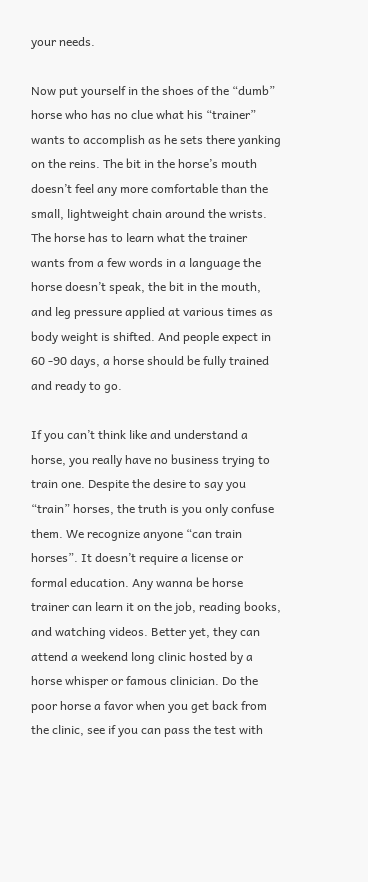your needs.

Now put yourself in the shoes of the “dumb” horse who has no clue what his “trainer” wants to accomplish as he sets there yanking on the reins. The bit in the horse’s mouth doesn’t feel any more comfortable than the small, lightweight chain around the wrists. The horse has to learn what the trainer wants from a few words in a language the horse doesn’t speak, the bit in the mouth, and leg pressure applied at various times as body weight is shifted. And people expect in 60 -90 days, a horse should be fully trained and ready to go.

If you can’t think like and understand a horse, you really have no business trying to train one. Despite the desire to say you “train” horses, the truth is you only confuse them. We recognize anyone “can train horses”. It doesn’t require a license or formal education. Any wanna be horse trainer can learn it on the job, reading books, and watching videos. Better yet, they can attend a weekend long clinic hosted by a horse whisper or famous clinician. Do the poor horse a favor when you get back from the clinic, see if you can pass the test with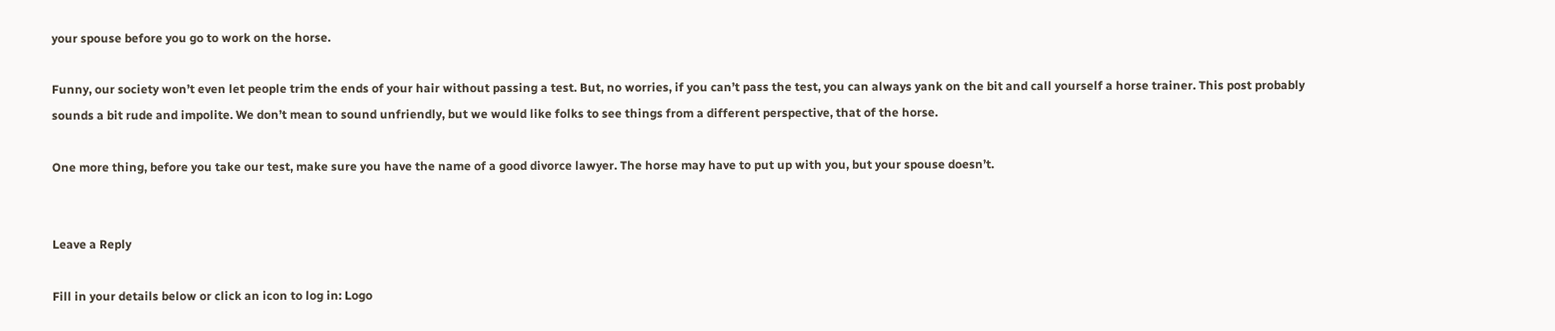your spouse before you go to work on the horse.

Funny, our society won’t even let people trim the ends of your hair without passing a test. But, no worries, if you can’t pass the test, you can always yank on the bit and call yourself a horse trainer. This post probably sounds a bit rude and impolite. We don’t mean to sound unfriendly, but we would like folks to see things from a different perspective, that of the horse.

One more thing, before you take our test, make sure you have the name of a good divorce lawyer. The horse may have to put up with you, but your spouse doesn’t.


Leave a Reply

Fill in your details below or click an icon to log in: Logo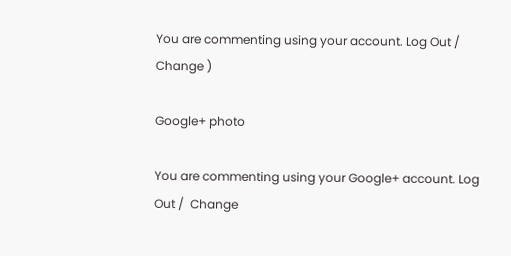You are commenting using your account. Log Out /  Change )

Google+ photo

You are commenting using your Google+ account. Log Out /  Change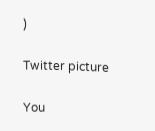)

Twitter picture

You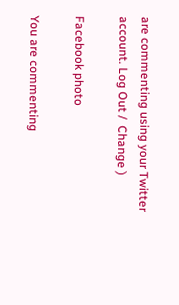are commenting using your Twitter account. Log Out /  Change )

Facebook photo

You are commenting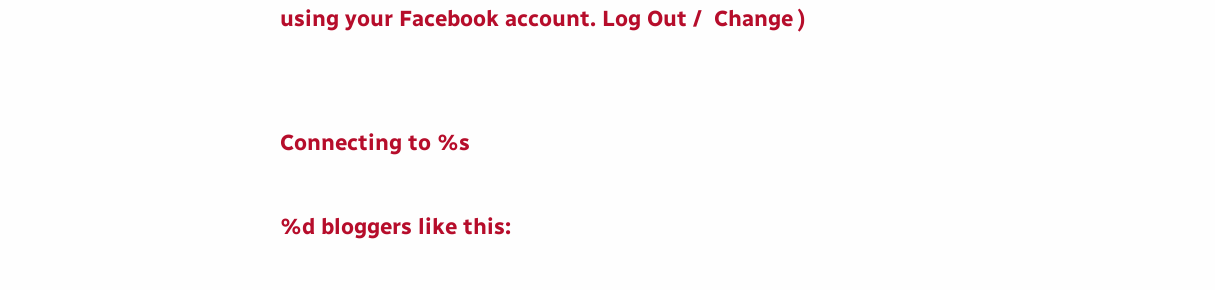using your Facebook account. Log Out /  Change )


Connecting to %s

%d bloggers like this: